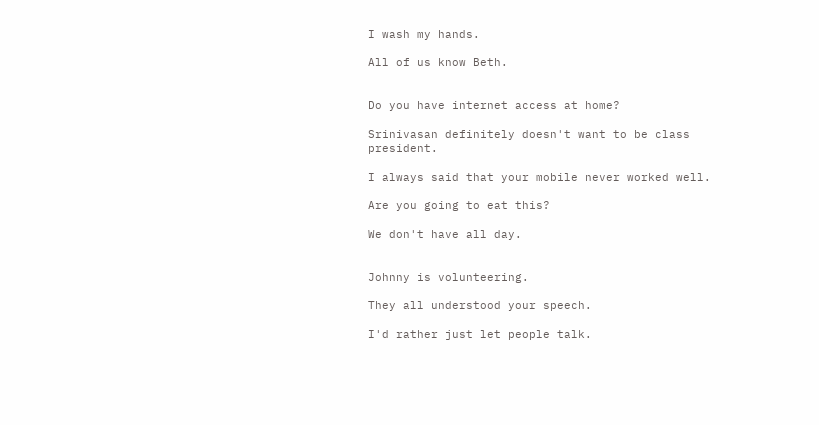I wash my hands.

All of us know Beth.


Do you have internet access at home?

Srinivasan definitely doesn't want to be class president.

I always said that your mobile never worked well.

Are you going to eat this?

We don't have all day.


Johnny is volunteering.

They all understood your speech.

I'd rather just let people talk.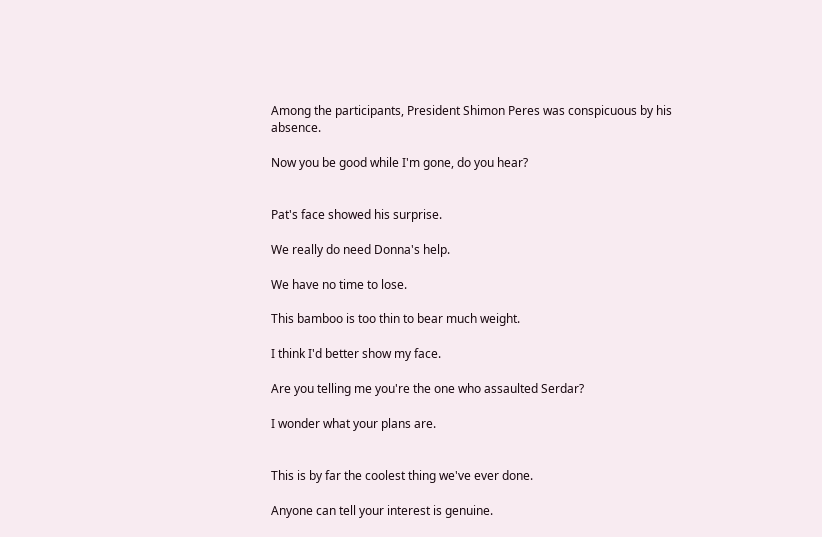Among the participants, President Shimon Peres was conspicuous by his absence.

Now you be good while I'm gone, do you hear?


Pat's face showed his surprise.

We really do need Donna's help.

We have no time to lose.

This bamboo is too thin to bear much weight.

I think I'd better show my face.

Are you telling me you're the one who assaulted Serdar?

I wonder what your plans are.


This is by far the coolest thing we've ever done.

Anyone can tell your interest is genuine.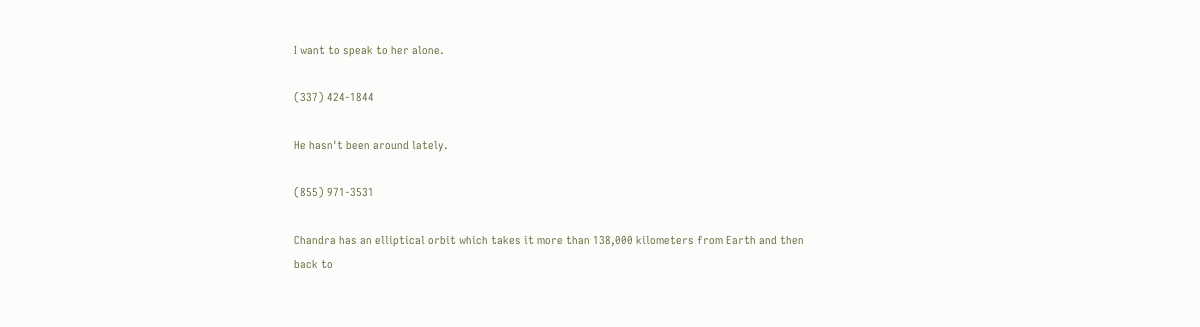I want to speak to her alone.

(337) 424-1844

He hasn't been around lately.

(855) 971-3531

Chandra has an elliptical orbit which takes it more than 138,000 kilometers from Earth and then back to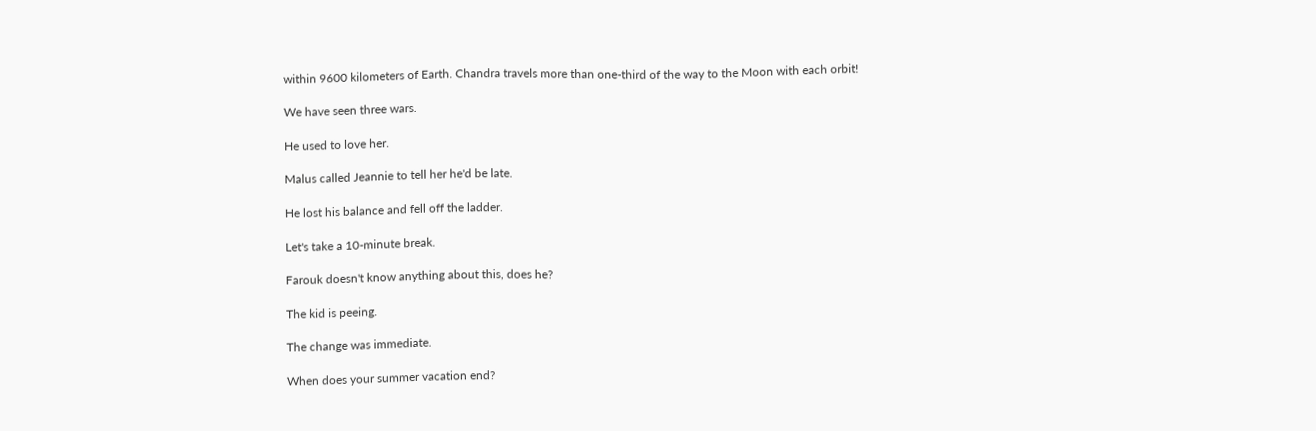within 9600 kilometers of Earth. Chandra travels more than one-third of the way to the Moon with each orbit!

We have seen three wars.

He used to love her.

Malus called Jeannie to tell her he'd be late.

He lost his balance and fell off the ladder.

Let's take a 10-minute break.

Farouk doesn't know anything about this, does he?

The kid is peeing.

The change was immediate.

When does your summer vacation end?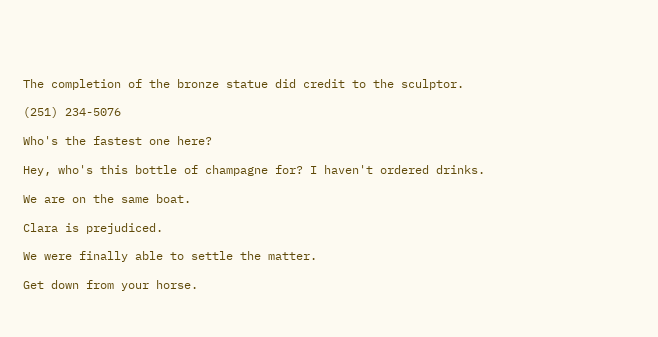The completion of the bronze statue did credit to the sculptor.

(251) 234-5076

Who's the fastest one here?

Hey, who's this bottle of champagne for? I haven't ordered drinks.

We are on the same boat.

Clara is prejudiced.

We were finally able to settle the matter.

Get down from your horse.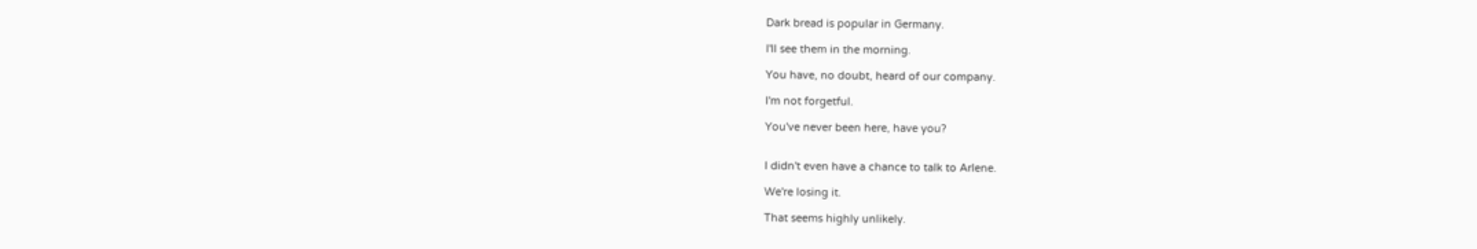Dark bread is popular in Germany.

I'll see them in the morning.

You have, no doubt, heard of our company.

I'm not forgetful.

You've never been here, have you?


I didn't even have a chance to talk to Arlene.

We're losing it.

That seems highly unlikely.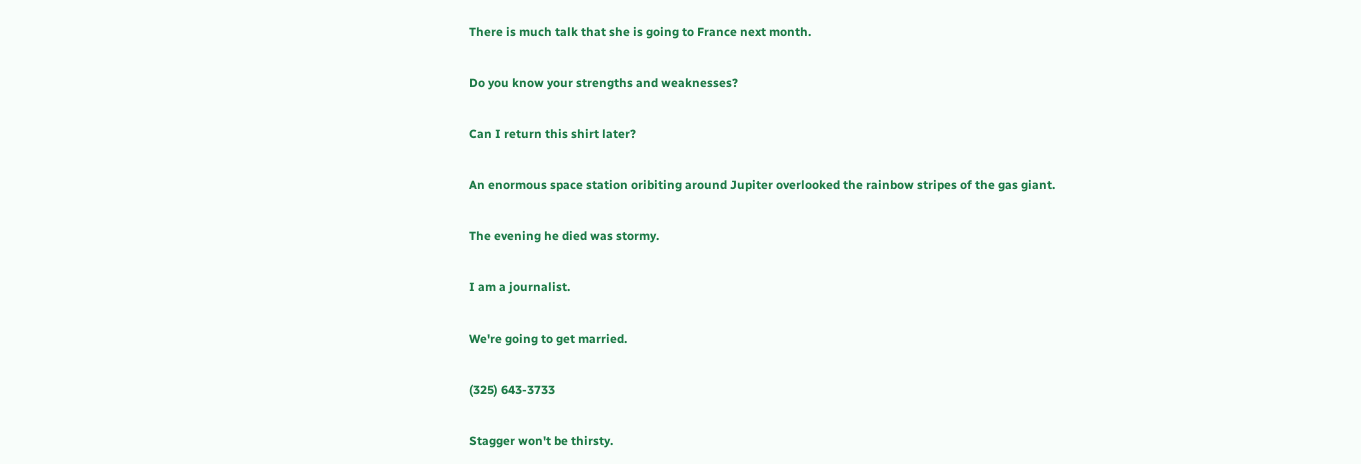There is much talk that she is going to France next month.

Do you know your strengths and weaknesses?

Can I return this shirt later?

An enormous space station oribiting around Jupiter overlooked the rainbow stripes of the gas giant.

The evening he died was stormy.

I am a journalist.

We're going to get married.

(325) 643-3733

Stagger won't be thirsty.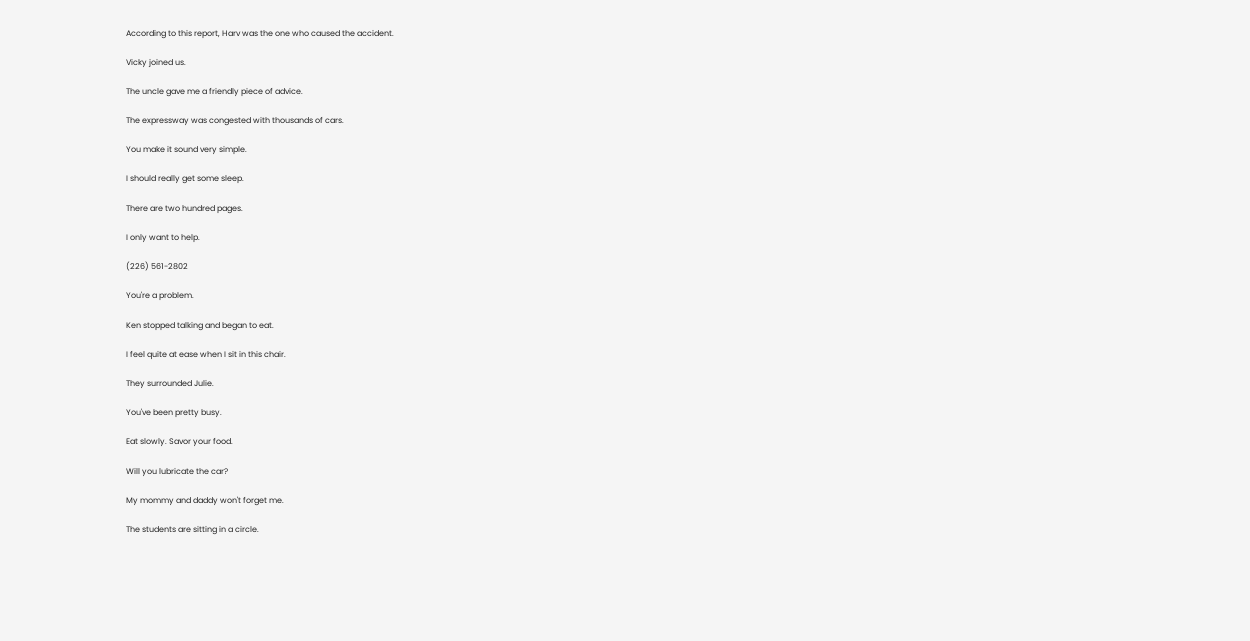According to this report, Harv was the one who caused the accident.

Vicky joined us.

The uncle gave me a friendly piece of advice.

The expressway was congested with thousands of cars.

You make it sound very simple.

I should really get some sleep.

There are two hundred pages.

I only want to help.

(226) 561-2802

You're a problem.

Ken stopped talking and began to eat.

I feel quite at ease when I sit in this chair.

They surrounded Julie.

You've been pretty busy.

Eat slowly. Savor your food.

Will you lubricate the car?

My mommy and daddy won't forget me.

The students are sitting in a circle.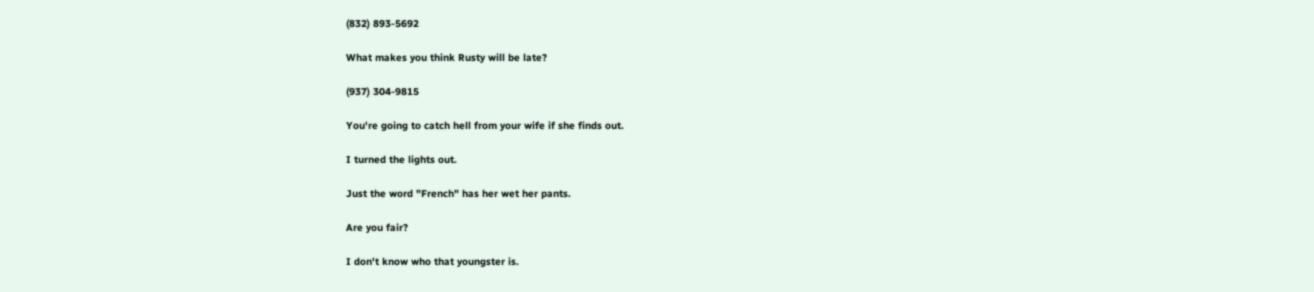(832) 893-5692

What makes you think Rusty will be late?

(937) 304-9815

You're going to catch hell from your wife if she finds out.

I turned the lights out.

Just the word "French" has her wet her pants.

Are you fair?

I don't know who that youngster is.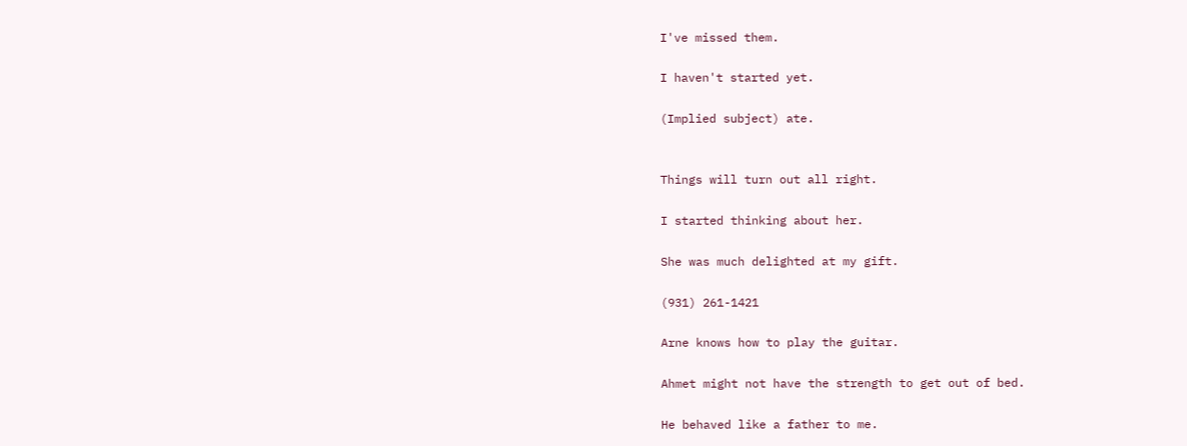I've missed them.

I haven't started yet.

(Implied subject) ate.


Things will turn out all right.

I started thinking about her.

She was much delighted at my gift.

(931) 261-1421

Arne knows how to play the guitar.

Ahmet might not have the strength to get out of bed.

He behaved like a father to me.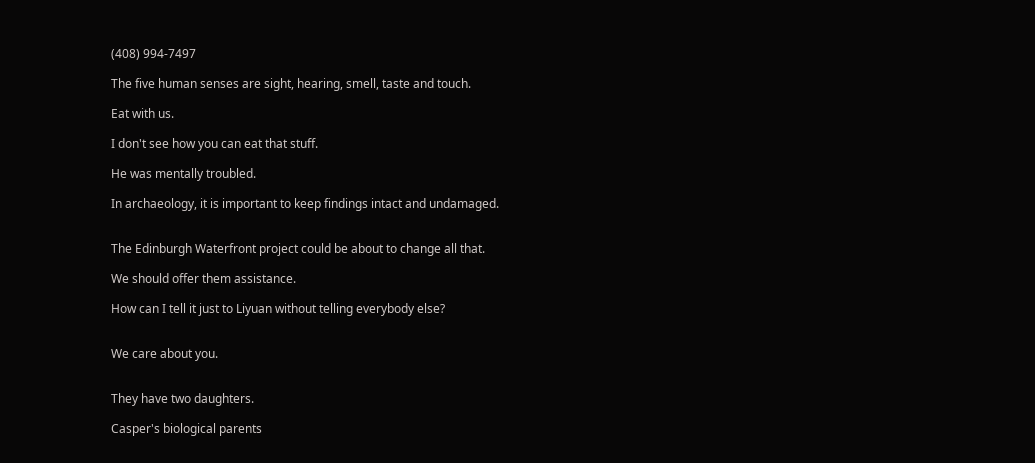(408) 994-7497

The five human senses are sight, hearing, smell, taste and touch.

Eat with us.

I don't see how you can eat that stuff.

He was mentally troubled.

In archaeology, it is important to keep findings intact and undamaged.


The Edinburgh Waterfront project could be about to change all that.

We should offer them assistance.

How can I tell it just to Liyuan without telling everybody else?


We care about you.


They have two daughters.

Casper's biological parents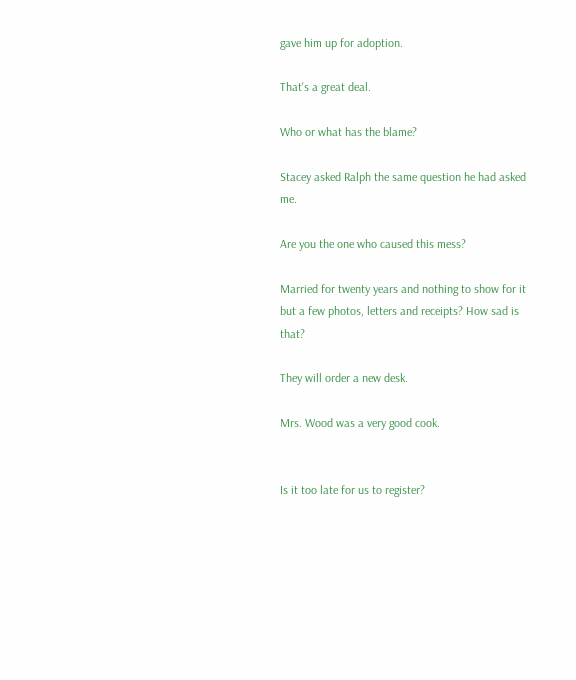gave him up for adoption.

That's a great deal.

Who or what has the blame?

Stacey asked Ralph the same question he had asked me.

Are you the one who caused this mess?

Married for twenty years and nothing to show for it but a few photos, letters and receipts? How sad is that?

They will order a new desk.

Mrs. Wood was a very good cook.


Is it too late for us to register?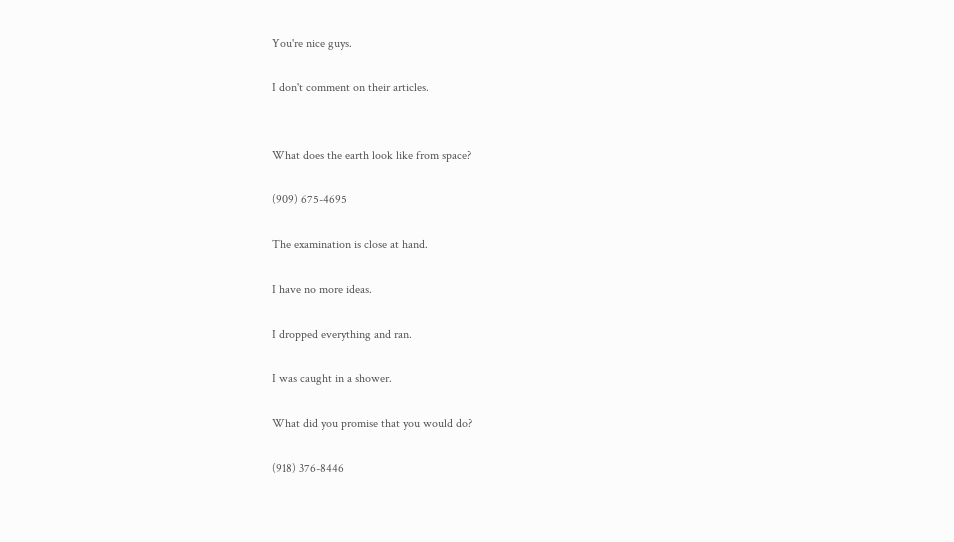You're nice guys.

I don't comment on their articles.


What does the earth look like from space?

(909) 675-4695

The examination is close at hand.

I have no more ideas.

I dropped everything and ran.

I was caught in a shower.

What did you promise that you would do?

(918) 376-8446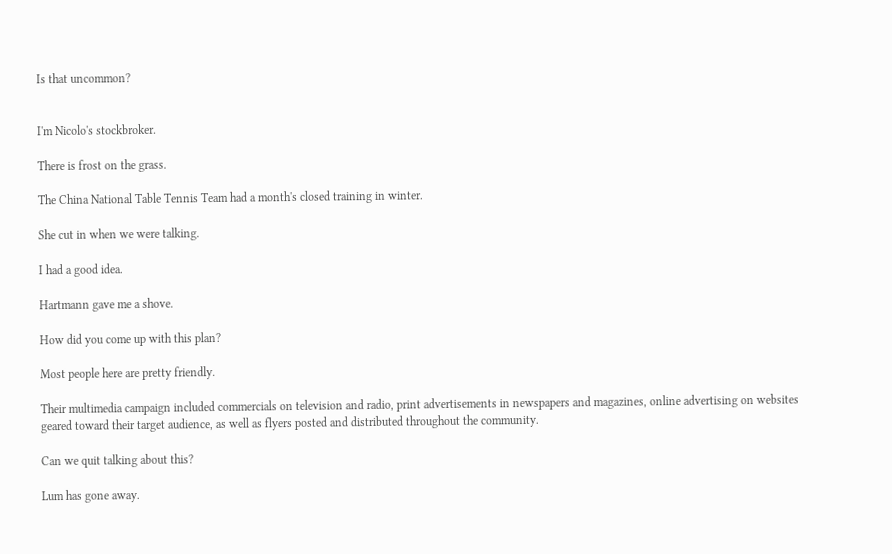Is that uncommon?


I'm Nicolo's stockbroker.

There is frost on the grass.

The China National Table Tennis Team had a month's closed training in winter.

She cut in when we were talking.

I had a good idea.

Hartmann gave me a shove.

How did you come up with this plan?

Most people here are pretty friendly.

Their multimedia campaign included commercials on television and radio, print advertisements in newspapers and magazines, online advertising on websites geared toward their target audience, as well as flyers posted and distributed throughout the community.

Can we quit talking about this?

Lum has gone away.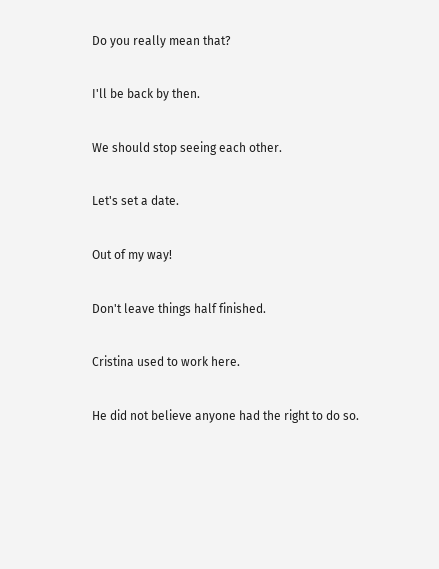Do you really mean that?

I'll be back by then.

We should stop seeing each other.

Let's set a date.

Out of my way!

Don't leave things half finished.

Cristina used to work here.

He did not believe anyone had the right to do so.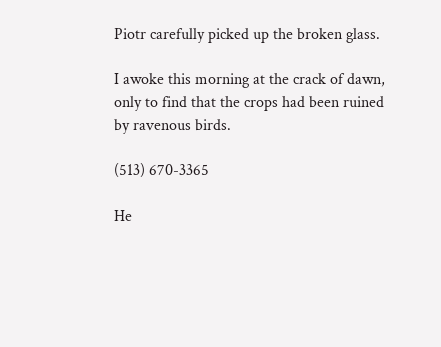Piotr carefully picked up the broken glass.

I awoke this morning at the crack of dawn, only to find that the crops had been ruined by ravenous birds.

(513) 670-3365

He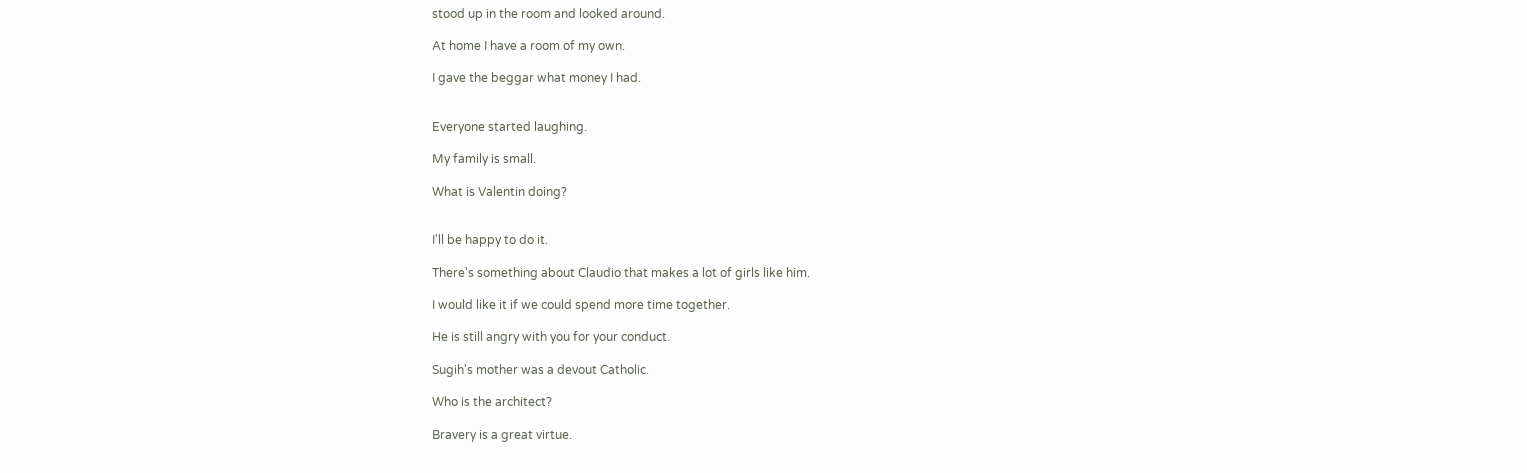stood up in the room and looked around.

At home I have a room of my own.

I gave the beggar what money I had.


Everyone started laughing.

My family is small.

What is Valentin doing?


I'll be happy to do it.

There's something about Claudio that makes a lot of girls like him.

I would like it if we could spend more time together.

He is still angry with you for your conduct.

Sugih's mother was a devout Catholic.

Who is the architect?

Bravery is a great virtue.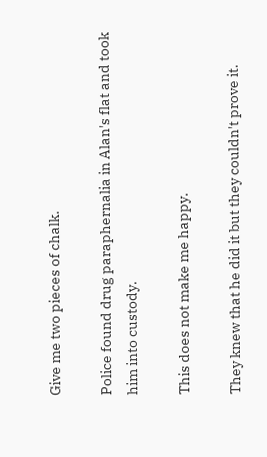Give me two pieces of chalk.

Police found drug paraphernalia in Alan's flat and took him into custody.

This does not make me happy.

They knew that he did it but they couldn't prove it.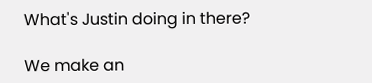What's Justin doing in there?

We make an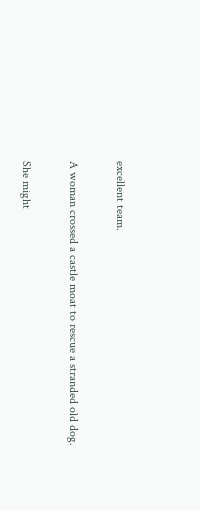excellent team.

A woman crossed a castle moat to rescue a stranded old dog.

She might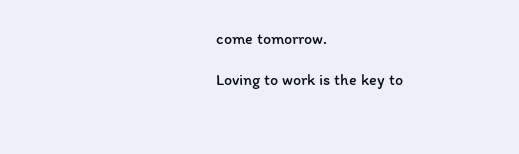come tomorrow.

Loving to work is the key to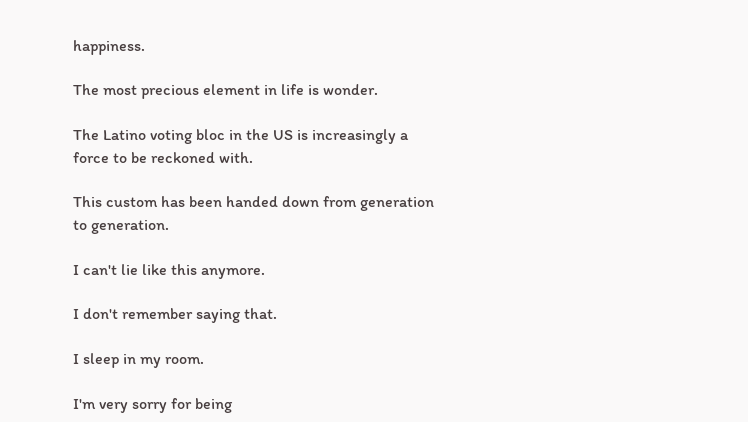happiness.

The most precious element in life is wonder.

The Latino voting bloc in the US is increasingly a force to be reckoned with.

This custom has been handed down from generation to generation.

I can't lie like this anymore.

I don't remember saying that.

I sleep in my room.

I'm very sorry for being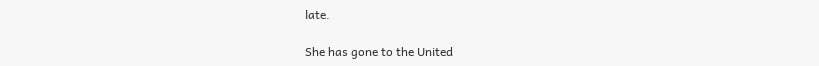late.

She has gone to the United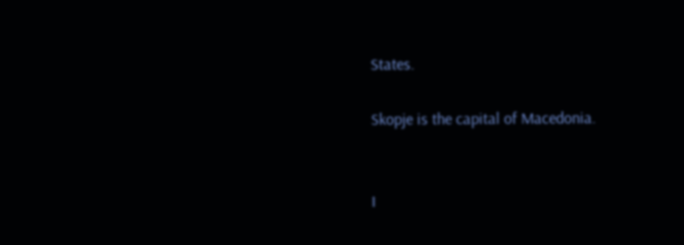States.

Skopje is the capital of Macedonia.


I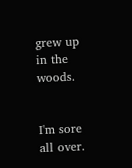grew up in the woods.


I'm sore all over.